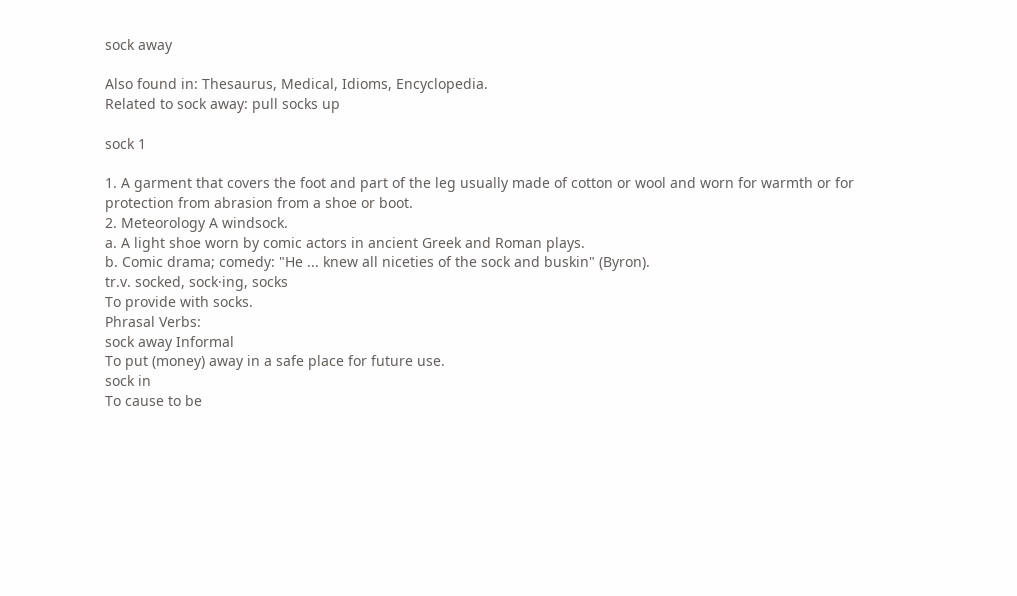sock away

Also found in: Thesaurus, Medical, Idioms, Encyclopedia.
Related to sock away: pull socks up

sock 1

1. A garment that covers the foot and part of the leg usually made of cotton or wool and worn for warmth or for protection from abrasion from a shoe or boot.
2. Meteorology A windsock.
a. A light shoe worn by comic actors in ancient Greek and Roman plays.
b. Comic drama; comedy: "He ... knew all niceties of the sock and buskin" (Byron).
tr.v. socked, sock·ing, socks
To provide with socks.
Phrasal Verbs:
sock away Informal
To put (money) away in a safe place for future use.
sock in
To cause to be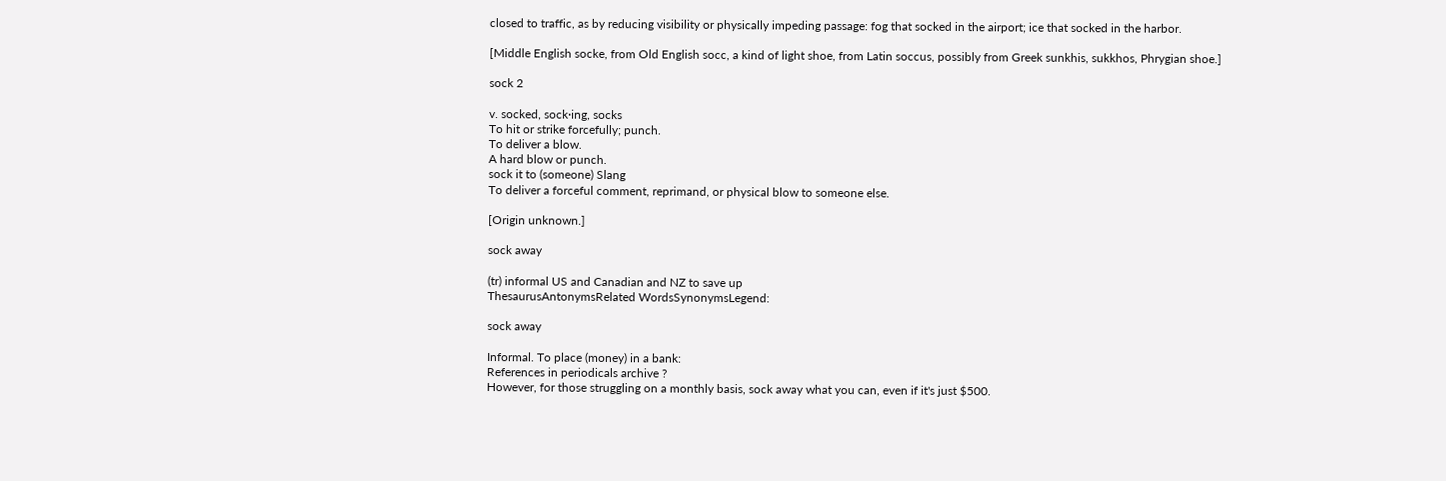closed to traffic, as by reducing visibility or physically impeding passage: fog that socked in the airport; ice that socked in the harbor.

[Middle English socke, from Old English socc, a kind of light shoe, from Latin soccus, possibly from Greek sunkhis, sukkhos, Phrygian shoe.]

sock 2

v. socked, sock·ing, socks
To hit or strike forcefully; punch.
To deliver a blow.
A hard blow or punch.
sock it to (someone) Slang
To deliver a forceful comment, reprimand, or physical blow to someone else.

[Origin unknown.]

sock away

(tr) informal US and Canadian and NZ to save up
ThesaurusAntonymsRelated WordsSynonymsLegend:

sock away

Informal. To place (money) in a bank:
References in periodicals archive ?
However, for those struggling on a monthly basis, sock away what you can, even if it's just $500.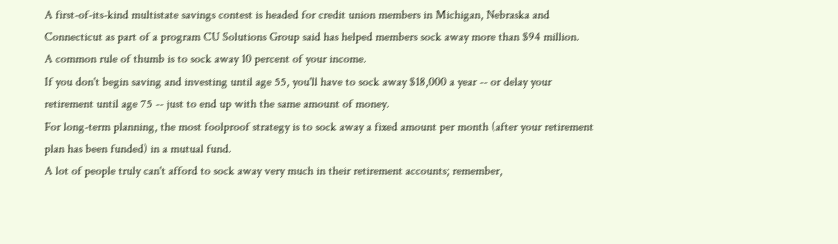A first-of-its-kind multistate savings contest is headed for credit union members in Michigan, Nebraska and Connecticut as part of a program CU Solutions Group said has helped members sock away more than $94 million.
A common rule of thumb is to sock away 10 percent of your income.
If you don't begin saving and investing until age 55, you'll have to sock away $18,000 a year -- or delay your retirement until age 75 -- just to end up with the same amount of money.
For long-term planning, the most foolproof strategy is to sock away a fixed amount per month (after your retirement plan has been funded) in a mutual fund.
A lot of people truly can't afford to sock away very much in their retirement accounts; remember,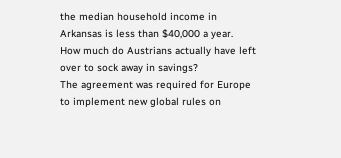the median household income in Arkansas is less than $40,000 a year.
How much do Austrians actually have left over to sock away in savings?
The agreement was required for Europe to implement new global rules on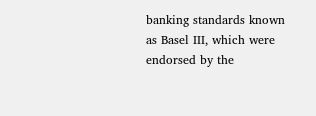banking standards known as Basel III, which were endorsed by the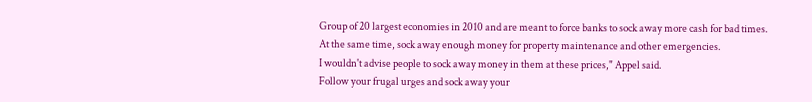Group of 20 largest economies in 2010 and are meant to force banks to sock away more cash for bad times.
At the same time, sock away enough money for property maintenance and other emergencies.
I wouldn't advise people to sock away money in them at these prices," Appel said.
Follow your frugal urges and sock away your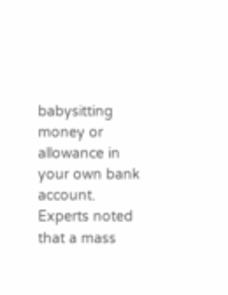babysitting money or allowance in your own bank account.
Experts noted that a mass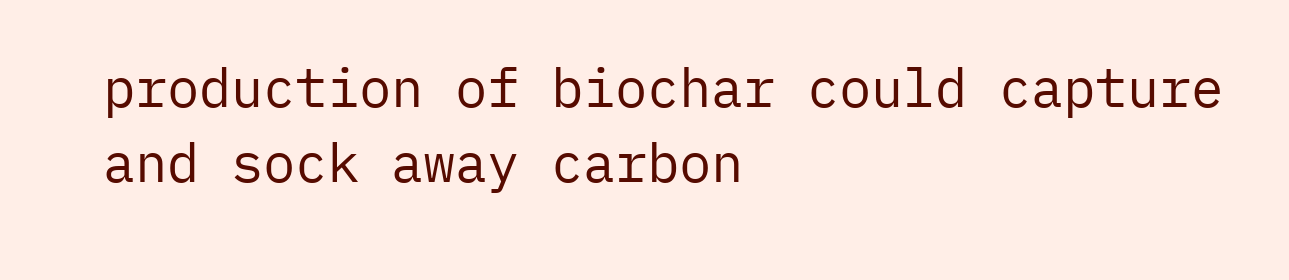production of biochar could capture and sock away carbon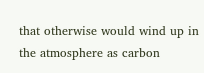that otherwise would wind up in the atmosphere as carbon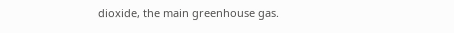dioxide, the main greenhouse gas.